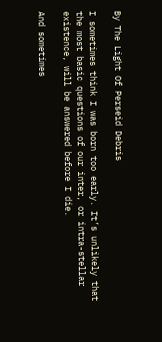By The Light Of Perseid Debris

I sometimes think I was born too early. It’s unlikely that the most basic questions of our inter, or intra-stellar existence, will be answered before I die.

And sometimes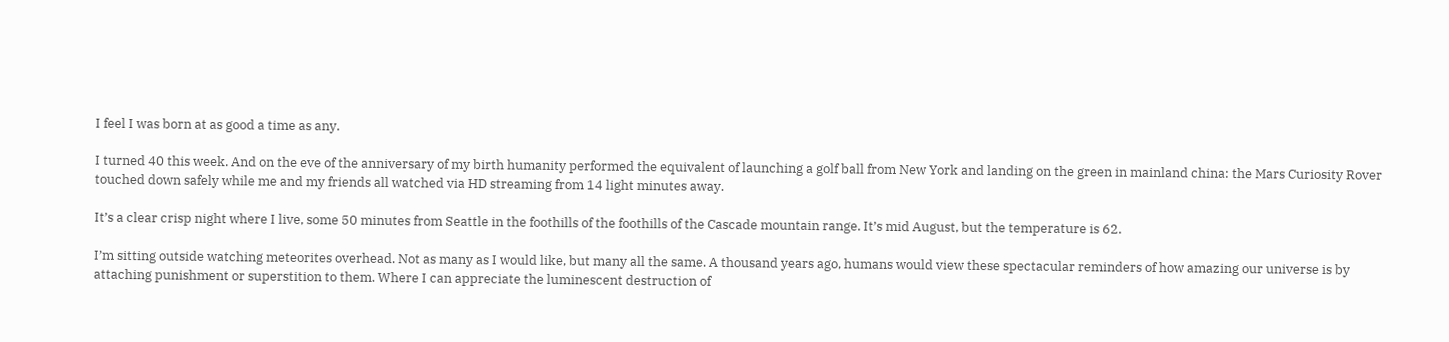I feel I was born at as good a time as any.

I turned 40 this week. And on the eve of the anniversary of my birth humanity performed the equivalent of launching a golf ball from New York and landing on the green in mainland china: the Mars Curiosity Rover touched down safely while me and my friends all watched via HD streaming from 14 light minutes away.

It’s a clear crisp night where I live, some 50 minutes from Seattle in the foothills of the foothills of the Cascade mountain range. It’s mid August, but the temperature is 62.

I’m sitting outside watching meteorites overhead. Not as many as I would like, but many all the same. A thousand years ago, humans would view these spectacular reminders of how amazing our universe is by attaching punishment or superstition to them. Where I can appreciate the luminescent destruction of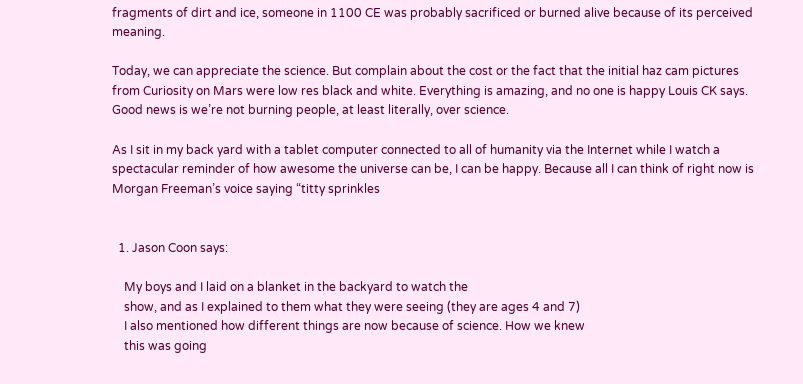fragments of dirt and ice, someone in 1100 CE was probably sacrificed or burned alive because of its perceived meaning.

Today, we can appreciate the science. But complain about the cost or the fact that the initial haz cam pictures from Curiosity on Mars were low res black and white. Everything is amazing, and no one is happy Louis CK says. Good news is we’re not burning people, at least literally, over science.

As I sit in my back yard with a tablet computer connected to all of humanity via the Internet while I watch a spectacular reminder of how awesome the universe can be, I can be happy. Because all I can think of right now is Morgan Freeman’s voice saying “titty sprinkles


  1. Jason Coon says:

    My boys and I laid on a blanket in the backyard to watch the
    show, and as I explained to them what they were seeing (they are ages 4 and 7)
    I also mentioned how different things are now because of science. How we knew
    this was going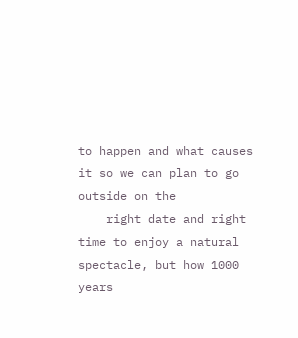to happen and what causes it so we can plan to go outside on the
    right date and right time to enjoy a natural spectacle, but how 1000 years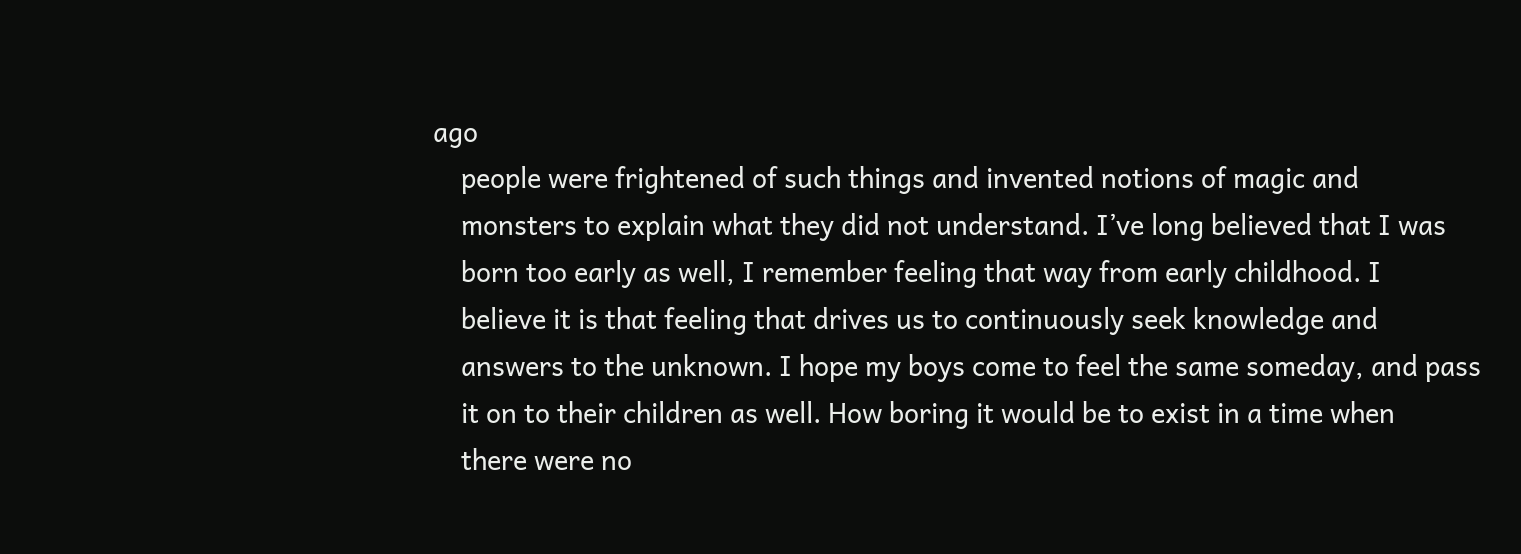ago
    people were frightened of such things and invented notions of magic and
    monsters to explain what they did not understand. I’ve long believed that I was
    born too early as well, I remember feeling that way from early childhood. I
    believe it is that feeling that drives us to continuously seek knowledge and
    answers to the unknown. I hope my boys come to feel the same someday, and pass
    it on to their children as well. How boring it would be to exist in a time when
    there were no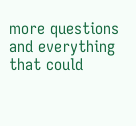more questions and everything that could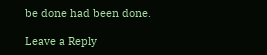be done had been done.

Leave a Reply